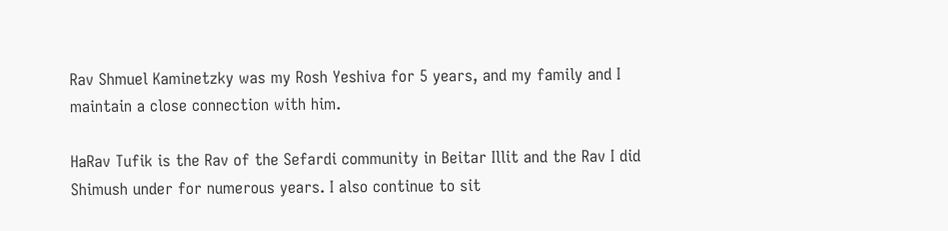Rav Shmuel Kaminetzky was my Rosh Yeshiva for 5 years, and my family and I maintain a close connection with him.

HaRav Tufik is the Rav of the Sefardi community in Beitar Illit and the Rav I did Shimush under for numerous years. I also continue to sit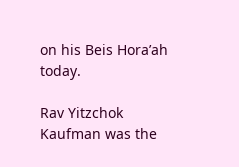on his Beis Hora’ah today.

Rav Yitzchok Kaufman was the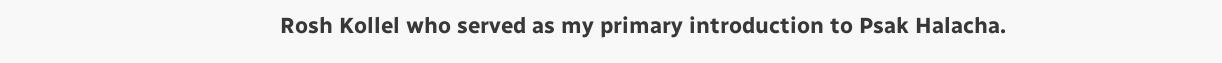Rosh Kollel who served as my primary introduction to Psak Halacha.